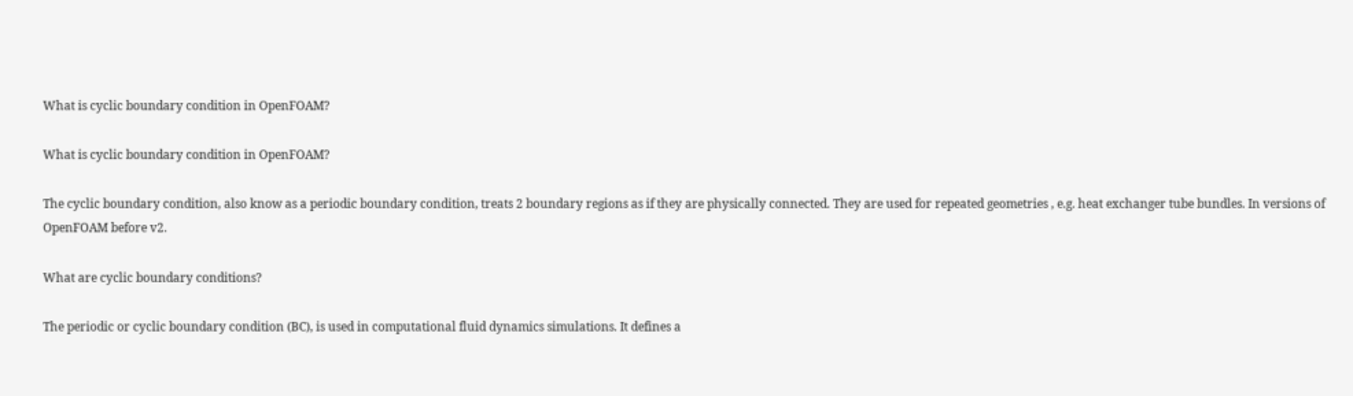What is cyclic boundary condition in OpenFOAM?

What is cyclic boundary condition in OpenFOAM?

The cyclic boundary condition, also know as a periodic boundary condition, treats 2 boundary regions as if they are physically connected. They are used for repeated geometries , e.g. heat exchanger tube bundles. In versions of OpenFOAM before v2.

What are cyclic boundary conditions?

The periodic or cyclic boundary condition (BC), is used in computational fluid dynamics simulations. It defines a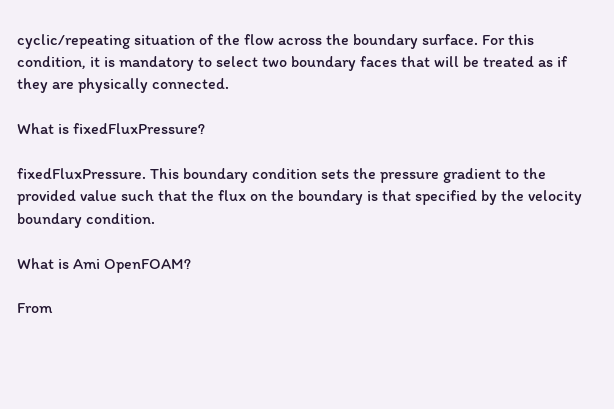cyclic/repeating situation of the flow across the boundary surface. For this condition, it is mandatory to select two boundary faces that will be treated as if they are physically connected.

What is fixedFluxPressure?

fixedFluxPressure. This boundary condition sets the pressure gradient to the provided value such that the flux on the boundary is that specified by the velocity boundary condition.

What is Ami OpenFOAM?

From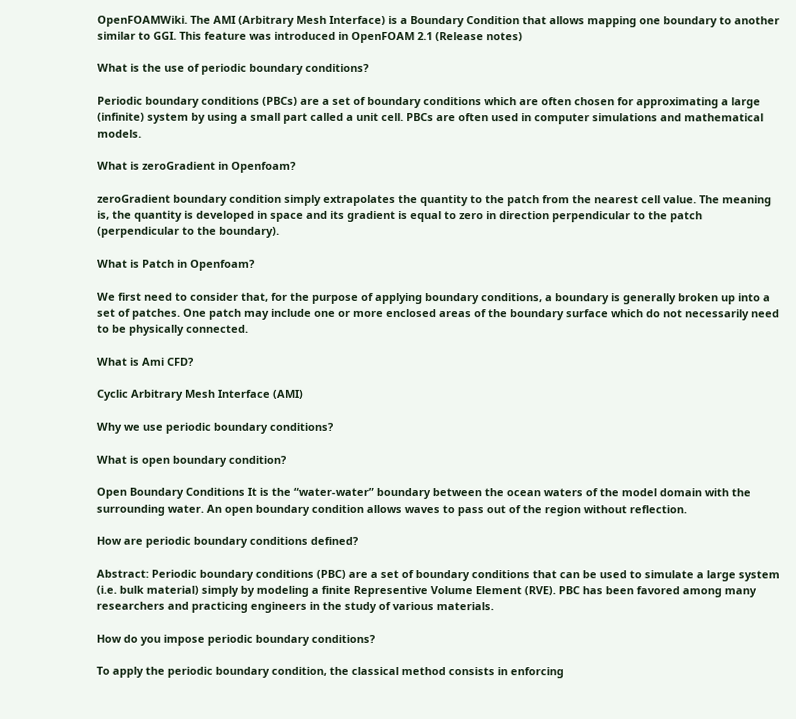OpenFOAMWiki. The AMI (Arbitrary Mesh Interface) is a Boundary Condition that allows mapping one boundary to another similar to GGI. This feature was introduced in OpenFOAM 2.1 (Release notes)

What is the use of periodic boundary conditions?

Periodic boundary conditions (PBCs) are a set of boundary conditions which are often chosen for approximating a large (infinite) system by using a small part called a unit cell. PBCs are often used in computer simulations and mathematical models.

What is zeroGradient in Openfoam?

zeroGradient boundary condition simply extrapolates the quantity to the patch from the nearest cell value. The meaning is, the quantity is developed in space and its gradient is equal to zero in direction perpendicular to the patch (perpendicular to the boundary).

What is Patch in Openfoam?

We first need to consider that, for the purpose of applying boundary conditions, a boundary is generally broken up into a set of patches. One patch may include one or more enclosed areas of the boundary surface which do not necessarily need to be physically connected.

What is Ami CFD?

Cyclic Arbitrary Mesh Interface (AMI)

Why we use periodic boundary conditions?

What is open boundary condition?

Open Boundary Conditions It is the “water-water” boundary between the ocean waters of the model domain with the surrounding water. An open boundary condition allows waves to pass out of the region without reflection.

How are periodic boundary conditions defined?

Abstract: Periodic boundary conditions (PBC) are a set of boundary conditions that can be used to simulate a large system (i.e. bulk material) simply by modeling a finite Representive Volume Element (RVE). PBC has been favored among many researchers and practicing engineers in the study of various materials.

How do you impose periodic boundary conditions?

To apply the periodic boundary condition, the classical method consists in enforcing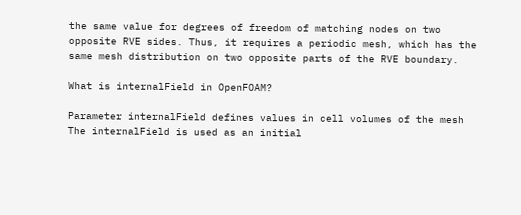the same value for degrees of freedom of matching nodes on two opposite RVE sides. Thus, it requires a periodic mesh, which has the same mesh distribution on two opposite parts of the RVE boundary.

What is internalField in OpenFOAM?

Parameter internalField defines values in cell volumes of the mesh The internalField is used as an initial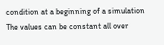condition at a beginning of a simulation The values can be constant all over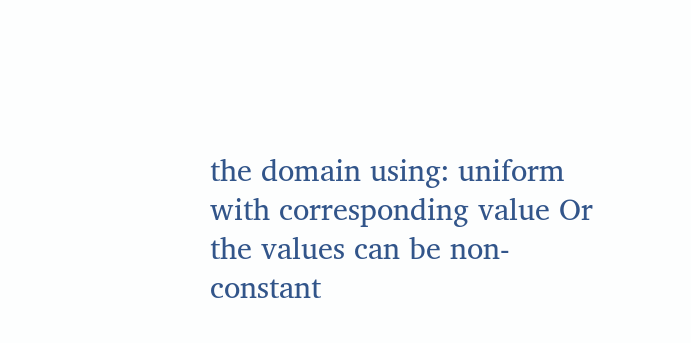the domain using: uniform with corresponding value Or the values can be non-constant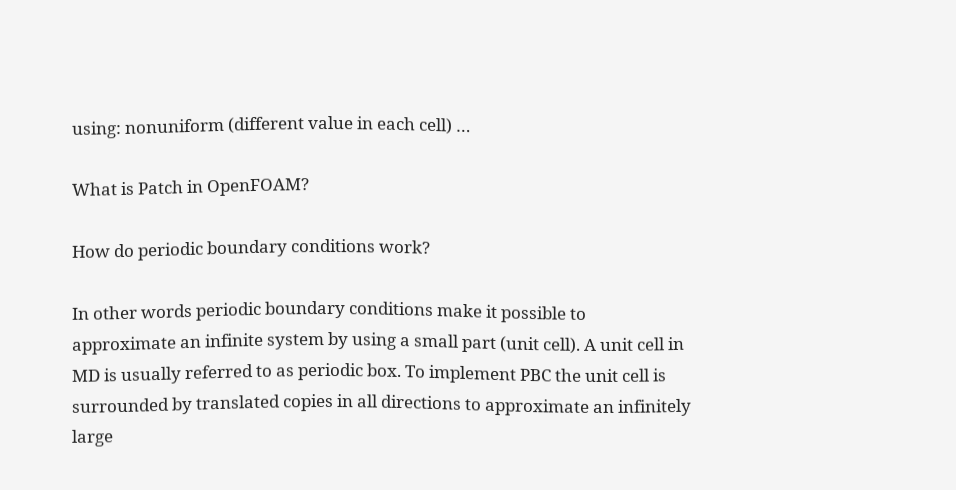using: nonuniform (different value in each cell) …

What is Patch in OpenFOAM?

How do periodic boundary conditions work?

In other words periodic boundary conditions make it possible to approximate an infinite system by using a small part (unit cell). A unit cell in MD is usually referred to as periodic box. To implement PBC the unit cell is surrounded by translated copies in all directions to approximate an infinitely large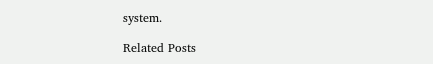system.

Related Posts